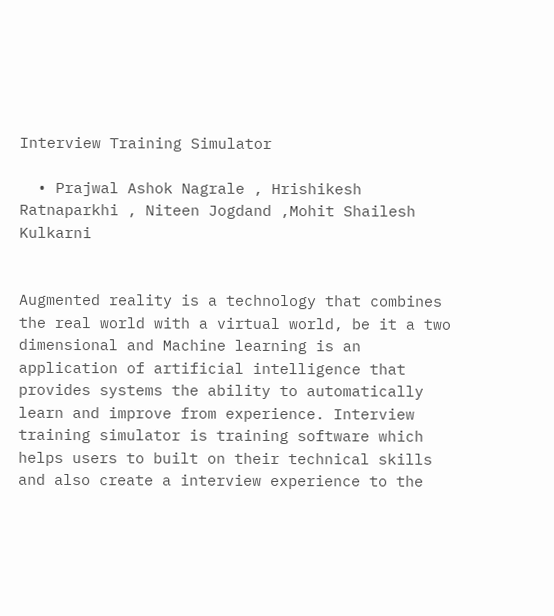Interview Training Simulator

  • Prajwal Ashok Nagrale , Hrishikesh Ratnaparkhi , Niteen Jogdand ,Mohit Shailesh Kulkarni


Augmented reality is a technology that combines the real world with a virtual world, be it a two dimensional and Machine learning is an application of artificial intelligence that provides systems the ability to automatically learn and improve from experience. Interview training simulator is training software which helps users to built on their technical skills and also create a interview experience to the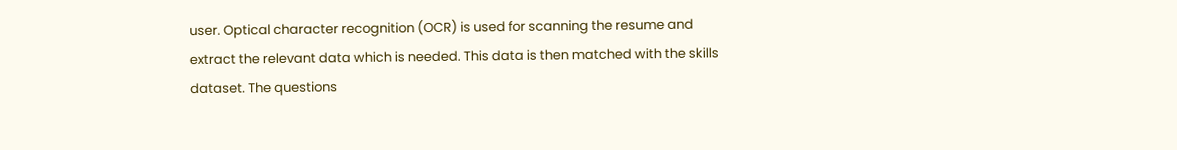user. Optical character recognition (OCR) is used for scanning the resume and extract the relevant data which is needed. This data is then matched with the skills dataset. The questions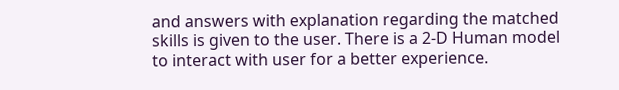and answers with explanation regarding the matched skills is given to the user. There is a 2-D Human model to interact with user for a better experience.